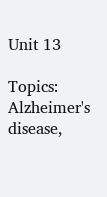Unit 13

Topics: Alzheimer's disease,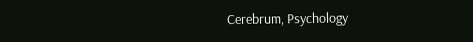Cerebrum, Psychology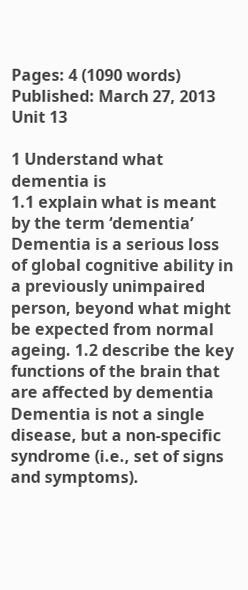Pages: 4 (1090 words) Published: March 27, 2013
Unit 13

1 Understand what dementia is
1.1 explain what is meant by the term ‘dementia’
Dementia is a serious loss of global cognitive ability in a previously unimpaired person, beyond what might be expected from normal ageing. 1.2 describe the key functions of the brain that are affected by dementia Dementia is not a single disease, but a non-specific syndrome (i.e., set of signs and symptoms).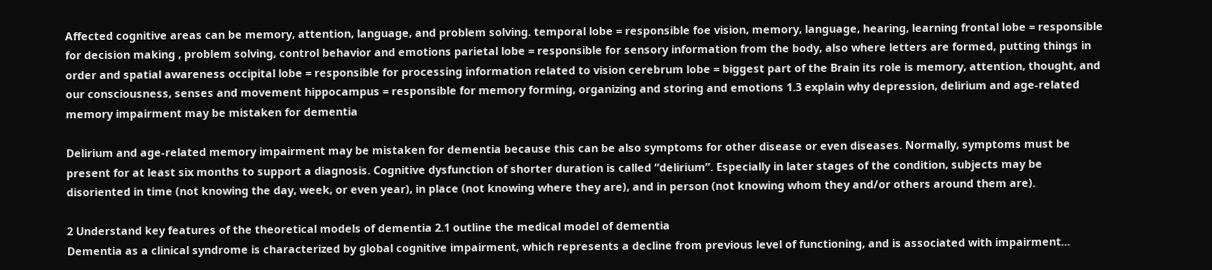Affected cognitive areas can be memory, attention, language, and problem solving. temporal lobe = responsible foe vision, memory, language, hearing, learning frontal lobe = responsible for decision making , problem solving, control behavior and emotions parietal lobe = responsible for sensory information from the body, also where letters are formed, putting things in order and spatial awareness occipital lobe = responsible for processing information related to vision cerebrum lobe = biggest part of the Brain its role is memory, attention, thought, and our consciousness, senses and movement hippocampus = responsible for memory forming, organizing and storing and emotions 1.3 explain why depression, delirium and age-related memory impairment may be mistaken for dementia

Delirium and age-related memory impairment may be mistaken for dementia because this can be also symptoms for other disease or even diseases. Normally, symptoms must be present for at least six months to support a diagnosis. Cognitive dysfunction of shorter duration is called “delirium”. Especially in later stages of the condition, subjects may be disoriented in time (not knowing the day, week, or even year), in place (not knowing where they are), and in person (not knowing whom they and/or others around them are).

2 Understand key features of the theoretical models of dementia 2.1 outline the medical model of dementia
Dementia as a clinical syndrome is characterized by global cognitive impairment, which represents a decline from previous level of functioning, and is associated with impairment...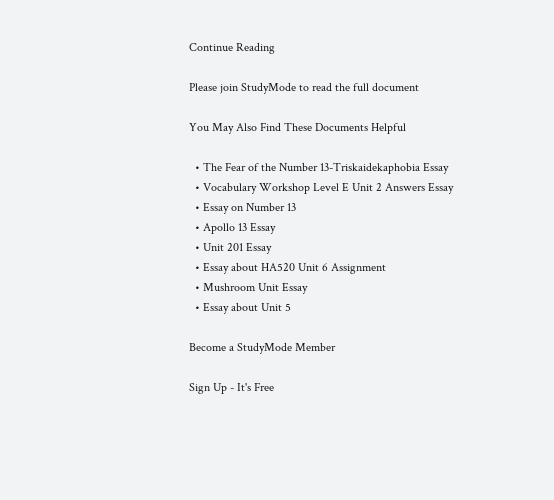Continue Reading

Please join StudyMode to read the full document

You May Also Find These Documents Helpful

  • The Fear of the Number 13-Triskaidekaphobia Essay
  • Vocabulary Workshop Level E Unit 2 Answers Essay
  • Essay on Number 13
  • Apollo 13 Essay
  • Unit 201 Essay
  • Essay about HA520 Unit 6 Assignment
  • Mushroom Unit Essay
  • Essay about Unit 5

Become a StudyMode Member

Sign Up - It's Free